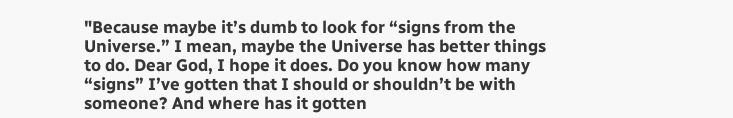"Because maybe it’s dumb to look for “signs from the Universe.” I mean, maybe the Universe has better things to do. Dear God, I hope it does. Do you know how many “signs” I’ve gotten that I should or shouldn’t be with someone? And where has it gotten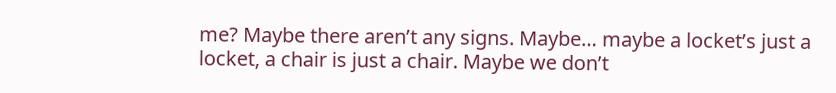me? Maybe there aren’t any signs. Maybe… maybe a locket’s just a locket, a chair is just a chair. Maybe we don’t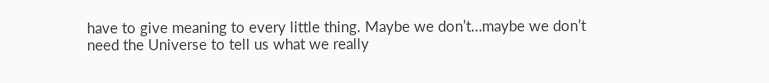have to give meaning to every little thing. Maybe we don’t…maybe we don’t need the Universe to tell us what we really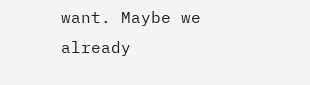want. Maybe we already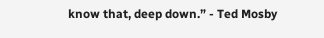know that, deep down.” - Ted Mosby